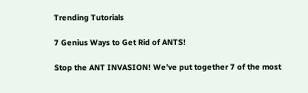Trending Tutorials

7 Genius Ways to Get Rid of ANTS!

Stop the ANT INVASION! We’ve put together 7 of the most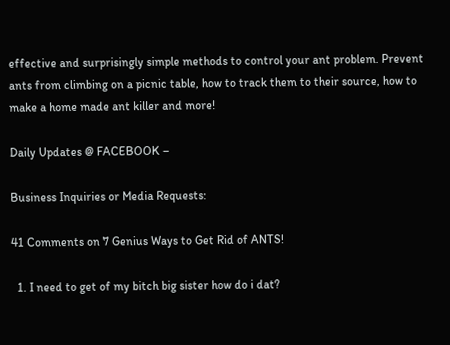effective and surprisingly simple methods to control your ant problem. Prevent ants from climbing on a picnic table, how to track them to their source, how to make a home made ant killer and more!

Daily Updates @ FACEBOOK –

Business Inquiries or Media Requests:

41 Comments on 7 Genius Ways to Get Rid of ANTS!

  1. I need to get of my bitch big sister how do i dat?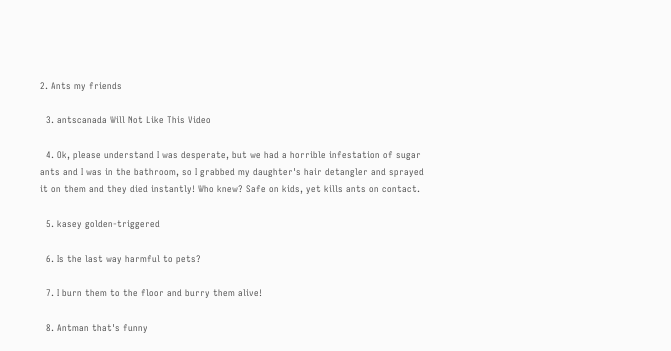2. Ants my friends

  3. antscanada Will Not Like This Video

  4. Ok, please understand I was desperate, but we had a horrible infestation of sugar ants and I was in the bathroom, so I grabbed my daughter's hair detangler and sprayed it on them and they died instantly! Who knew? Safe on kids, yet kills ants on contact.

  5. kasey golden-triggered

  6. Is the last way harmful to pets?

  7. I burn them to the floor and burry them alive!

  8. Antman that's funny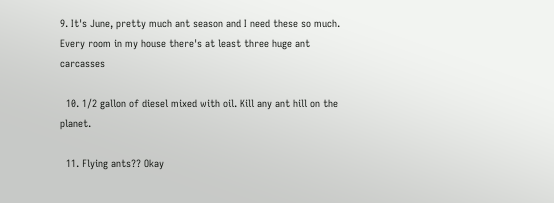9. It's June, pretty much ant season and I need these so much. Every room in my house there's at least three huge ant carcasses

  10. 1/2 gallon of diesel mixed with oil. Kill any ant hill on the planet.

  11. Flying ants?? Okay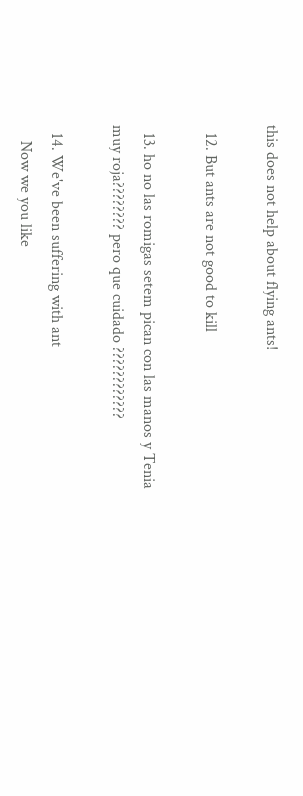this does not help about flying ants!

  12. But ants are not good to kill

  13. ho no las romigas setem pican con las manos y Tenia muy roja???????? pero que cuidado ????????????

  14. We've been suffering with ant
    Now we you like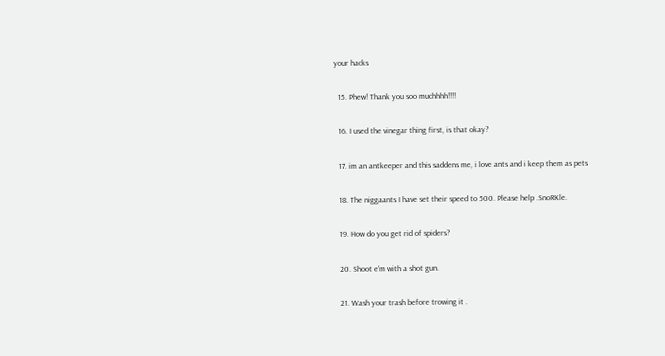your hacks

  15. Phew! Thank you soo muchhhh!!!!

  16. I used the vinegar thing first, is that okay?

  17. im an antkeeper and this saddens me, i love ants and i keep them as pets

  18. The niggaants I have set their speed to 500. Please help .SnoRKle.

  19. How do you get rid of spiders?

  20. Shoot e'm with a shot gun.

  21. Wash your trash before trowing it .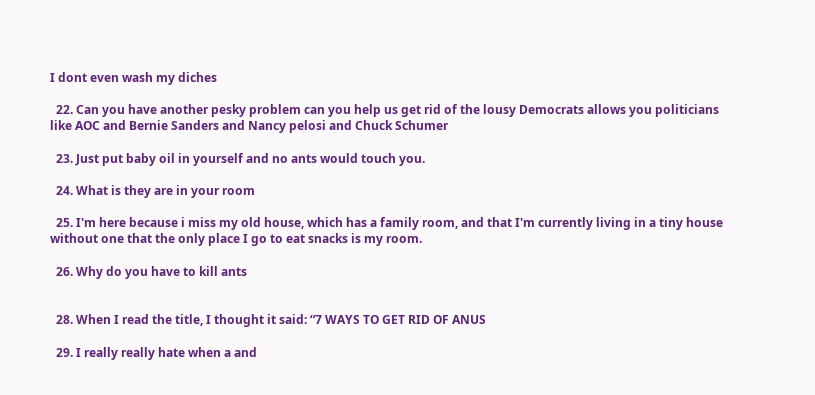I dont even wash my diches

  22. Can you have another pesky problem can you help us get rid of the lousy Democrats allows you politicians like AOC and Bernie Sanders and Nancy pelosi and Chuck Schumer

  23. Just put baby oil in yourself and no ants would touch you.

  24. What is they are in your room

  25. I'm here because i miss my old house, which has a family room, and that I'm currently living in a tiny house without one that the only place I go to eat snacks is my room.

  26. Why do you have to kill ants


  28. When I read the title, I thought it said: “7 WAYS TO GET RID OF ANUS

  29. I really really hate when a and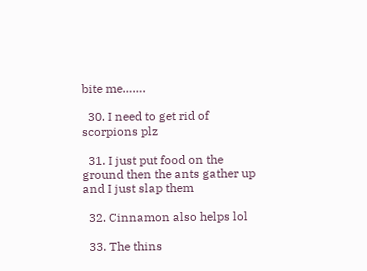bite me…….

  30. I need to get rid of scorpions plz

  31. I just put food on the ground then the ants gather up and I just slap them

  32. Cinnamon also helps lol

  33. The thins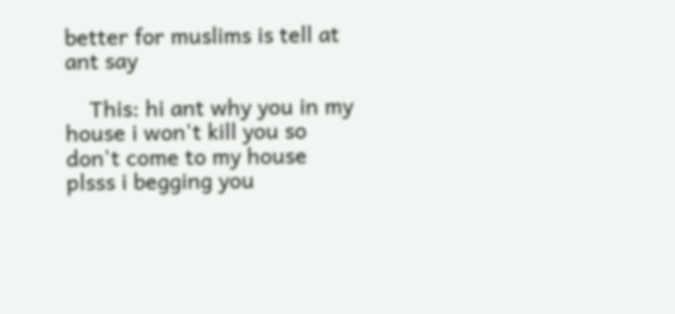better for muslims is tell at ant say

    This: hi ant why you in my house i won't kill you so don't come to my house plsss i begging you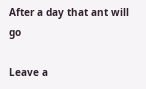After a day that ant will go

Leave a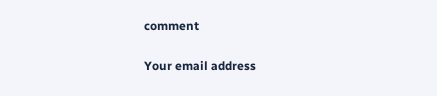comment

Your email address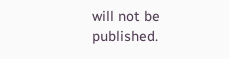will not be published.